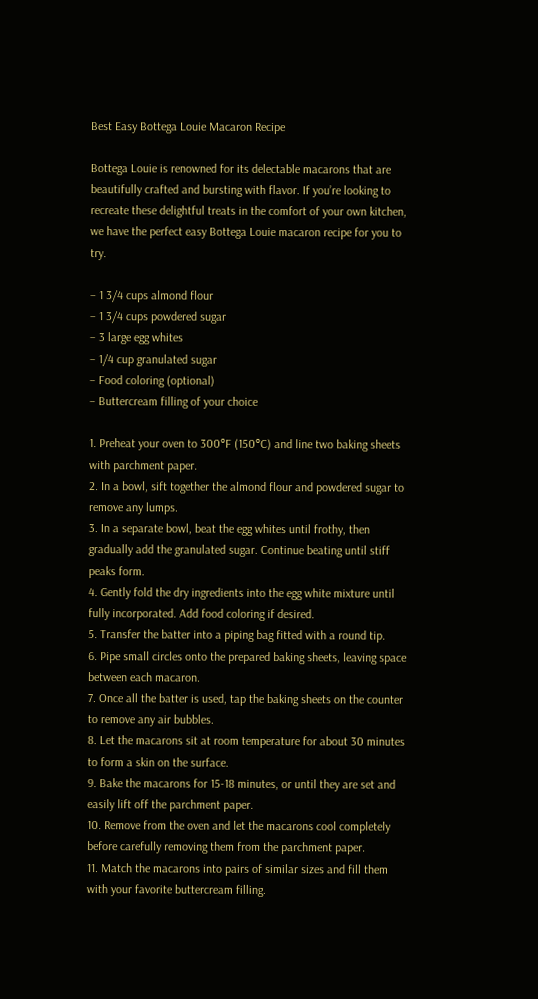Best Easy Bottega Louie Macaron Recipe

Bottega Louie is renowned for its delectable macarons that are beautifully crafted and bursting with flavor. If you’re looking to recreate these delightful treats in the comfort of your own kitchen, we have the perfect easy Bottega Louie macaron recipe for you to try.

– 1 3/4 cups almond flour
– 1 3/4 cups powdered sugar
– 3 large egg whites
– 1/4 cup granulated sugar
– Food coloring (optional)
– Buttercream filling of your choice

1. Preheat your oven to 300°F (150°C) and line two baking sheets with parchment paper.
2. In a bowl, sift together the almond flour and powdered sugar to remove any lumps.
3. In a separate bowl, beat the egg whites until frothy, then gradually add the granulated sugar. Continue beating until stiff peaks form.
4. Gently fold the dry ingredients into the egg white mixture until fully incorporated. Add food coloring if desired.
5. Transfer the batter into a piping bag fitted with a round tip.
6. Pipe small circles onto the prepared baking sheets, leaving space between each macaron.
7. Once all the batter is used, tap the baking sheets on the counter to remove any air bubbles.
8. Let the macarons sit at room temperature for about 30 minutes to form a skin on the surface.
9. Bake the macarons for 15-18 minutes, or until they are set and easily lift off the parchment paper.
10. Remove from the oven and let the macarons cool completely before carefully removing them from the parchment paper.
11. Match the macarons into pairs of similar sizes and fill them with your favorite buttercream filling.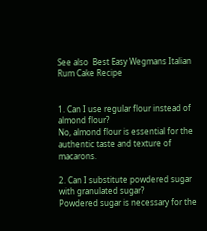See also  Best Easy Wegmans Italian Rum Cake Recipe


1. Can I use regular flour instead of almond flour?
No, almond flour is essential for the authentic taste and texture of macarons.

2. Can I substitute powdered sugar with granulated sugar?
Powdered sugar is necessary for the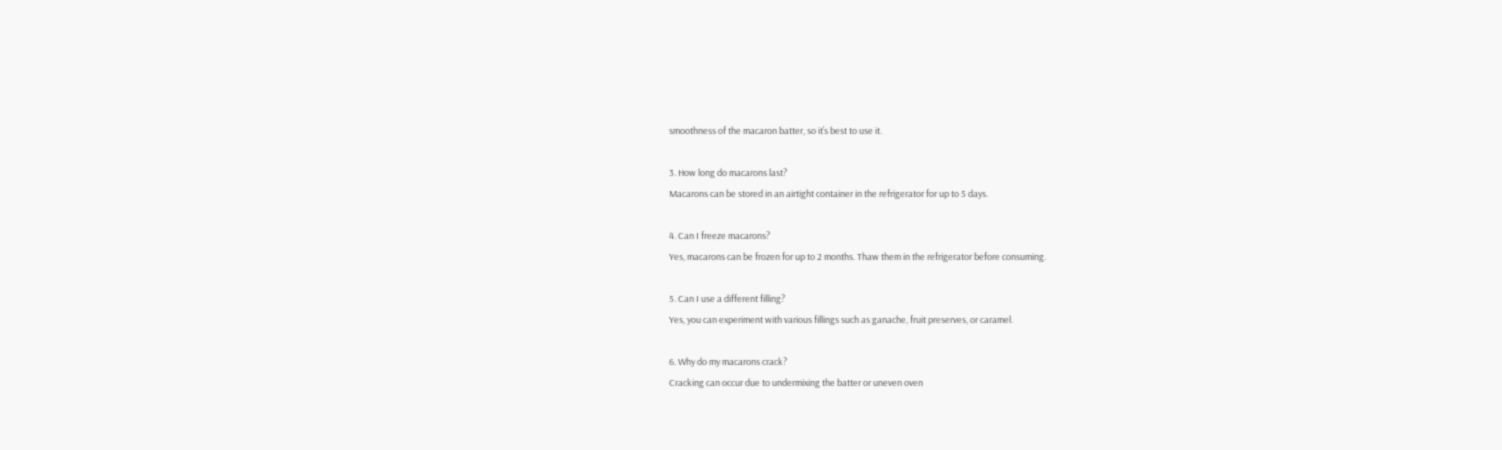smoothness of the macaron batter, so it’s best to use it.

3. How long do macarons last?
Macarons can be stored in an airtight container in the refrigerator for up to 5 days.

4. Can I freeze macarons?
Yes, macarons can be frozen for up to 2 months. Thaw them in the refrigerator before consuming.

5. Can I use a different filling?
Yes, you can experiment with various fillings such as ganache, fruit preserves, or caramel.

6. Why do my macarons crack?
Cracking can occur due to undermixing the batter or uneven oven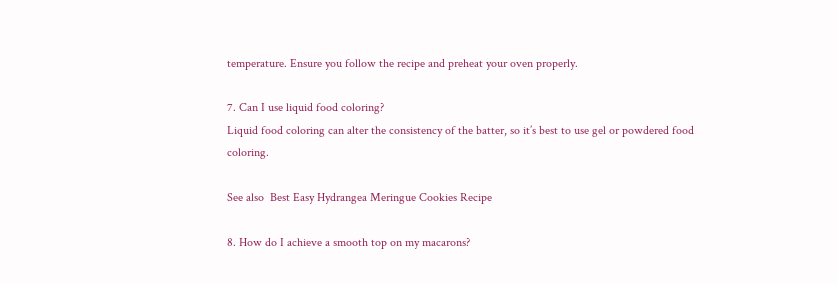temperature. Ensure you follow the recipe and preheat your oven properly.

7. Can I use liquid food coloring?
Liquid food coloring can alter the consistency of the batter, so it’s best to use gel or powdered food coloring.

See also  Best Easy Hydrangea Meringue Cookies Recipe

8. How do I achieve a smooth top on my macarons?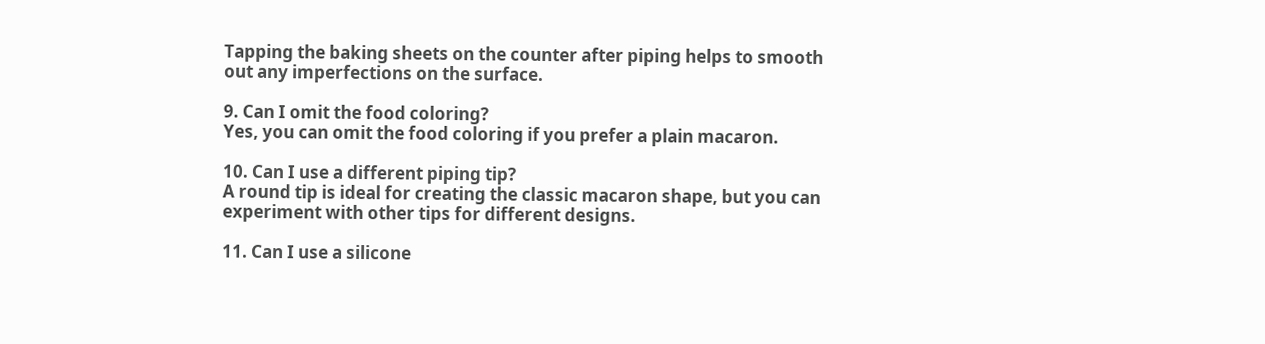Tapping the baking sheets on the counter after piping helps to smooth out any imperfections on the surface.

9. Can I omit the food coloring?
Yes, you can omit the food coloring if you prefer a plain macaron.

10. Can I use a different piping tip?
A round tip is ideal for creating the classic macaron shape, but you can experiment with other tips for different designs.

11. Can I use a silicone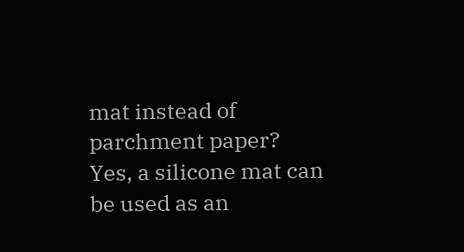mat instead of parchment paper?
Yes, a silicone mat can be used as an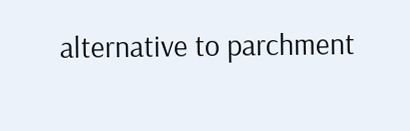alternative to parchment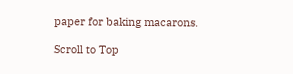paper for baking macarons.

Scroll to Top